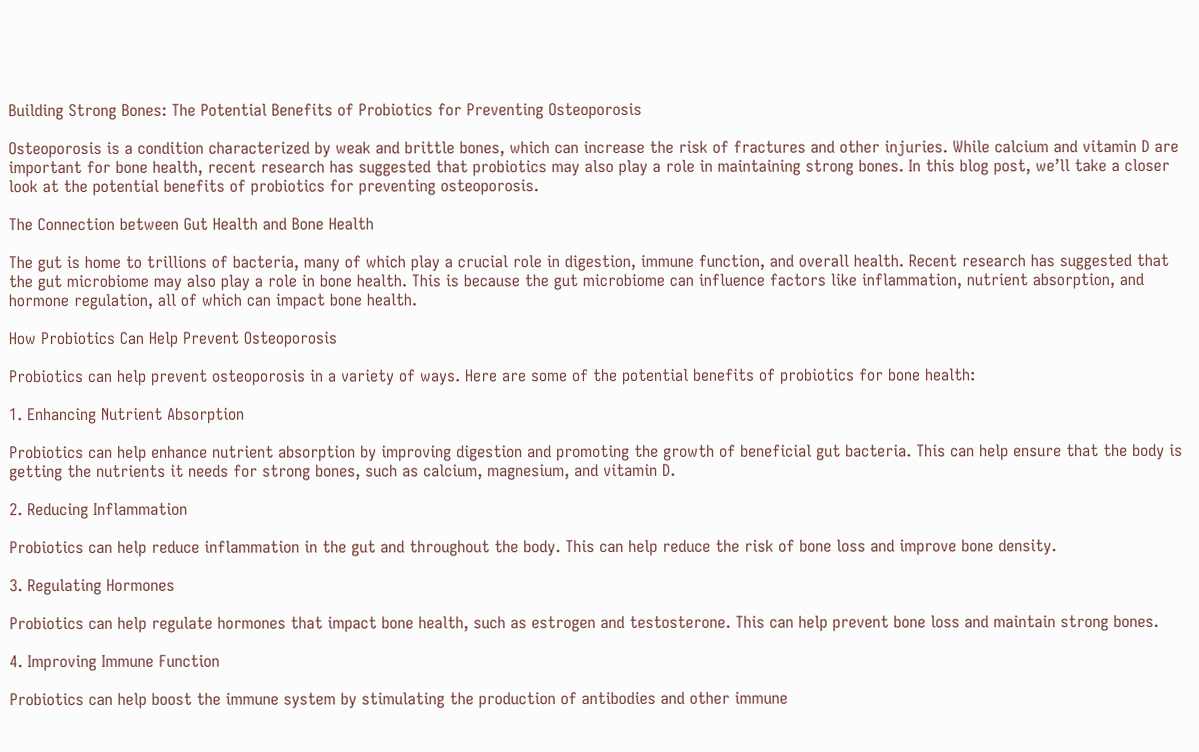Building Strong Bones: The Potential Benefits of Probiotics for Preventing Osteoporosis

Osteoporosis is a condition characterized by weak and brittle bones, which can increase the risk of fractures and other injuries. While calcium and vitamin D are important for bone health, recent research has suggested that probiotics may also play a role in maintaining strong bones. In this blog post, we’ll take a closer look at the potential benefits of probiotics for preventing osteoporosis.

The Connection between Gut Health and Bone Health

The gut is home to trillions of bacteria, many of which play a crucial role in digestion, immune function, and overall health. Recent research has suggested that the gut microbiome may also play a role in bone health. This is because the gut microbiome can influence factors like inflammation, nutrient absorption, and hormone regulation, all of which can impact bone health.

How Probiotics Can Help Prevent Osteoporosis

Probiotics can help prevent osteoporosis in a variety of ways. Here are some of the potential benefits of probiotics for bone health:

1. Enhancing Nutrient Absorption

Probiotics can help enhance nutrient absorption by improving digestion and promoting the growth of beneficial gut bacteria. This can help ensure that the body is getting the nutrients it needs for strong bones, such as calcium, magnesium, and vitamin D.

2. Reducing Inflammation

Probiotics can help reduce inflammation in the gut and throughout the body. This can help reduce the risk of bone loss and improve bone density.

3. Regulating Hormones

Probiotics can help regulate hormones that impact bone health, such as estrogen and testosterone. This can help prevent bone loss and maintain strong bones.

4. Improving Immune Function

Probiotics can help boost the immune system by stimulating the production of antibodies and other immune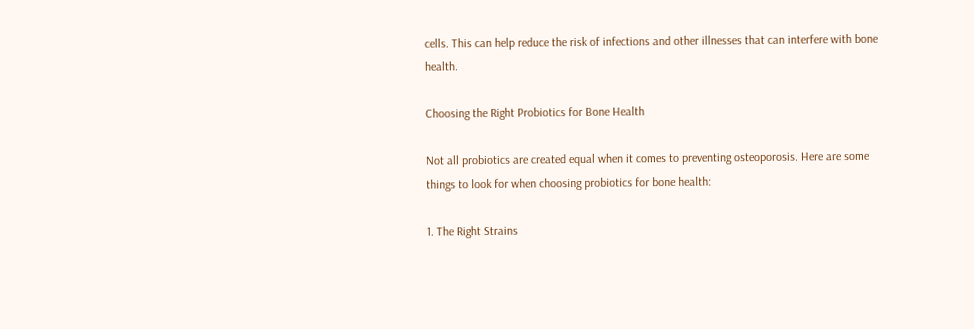cells. This can help reduce the risk of infections and other illnesses that can interfere with bone health.

Choosing the Right Probiotics for Bone Health

Not all probiotics are created equal when it comes to preventing osteoporosis. Here are some things to look for when choosing probiotics for bone health:

1. The Right Strains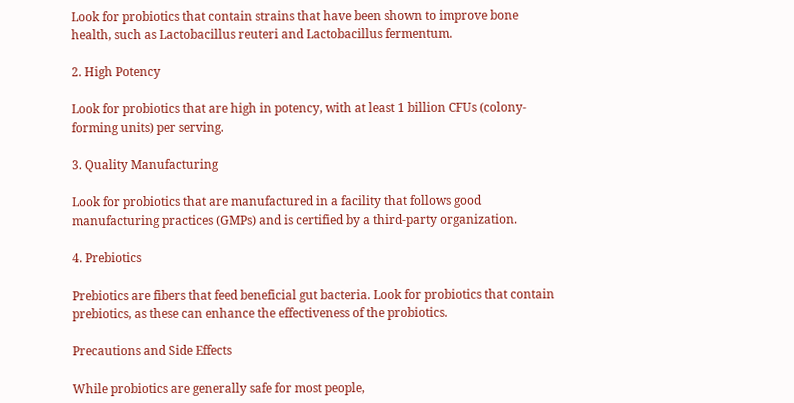Look for probiotics that contain strains that have been shown to improve bone health, such as Lactobacillus reuteri and Lactobacillus fermentum.

2. High Potency

Look for probiotics that are high in potency, with at least 1 billion CFUs (colony-forming units) per serving.

3. Quality Manufacturing

Look for probiotics that are manufactured in a facility that follows good manufacturing practices (GMPs) and is certified by a third-party organization.

4. Prebiotics

Prebiotics are fibers that feed beneficial gut bacteria. Look for probiotics that contain prebiotics, as these can enhance the effectiveness of the probiotics.

Precautions and Side Effects

While probiotics are generally safe for most people,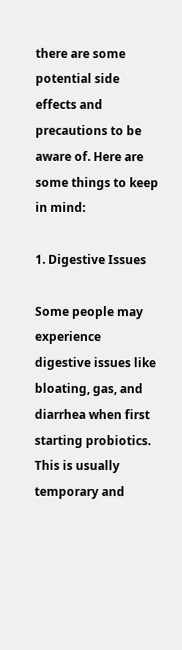there are some potential side effects and precautions to be aware of. Here are some things to keep in mind:

1. Digestive Issues

Some people may experience digestive issues like bloating, gas, and diarrhea when first starting probiotics. This is usually temporary and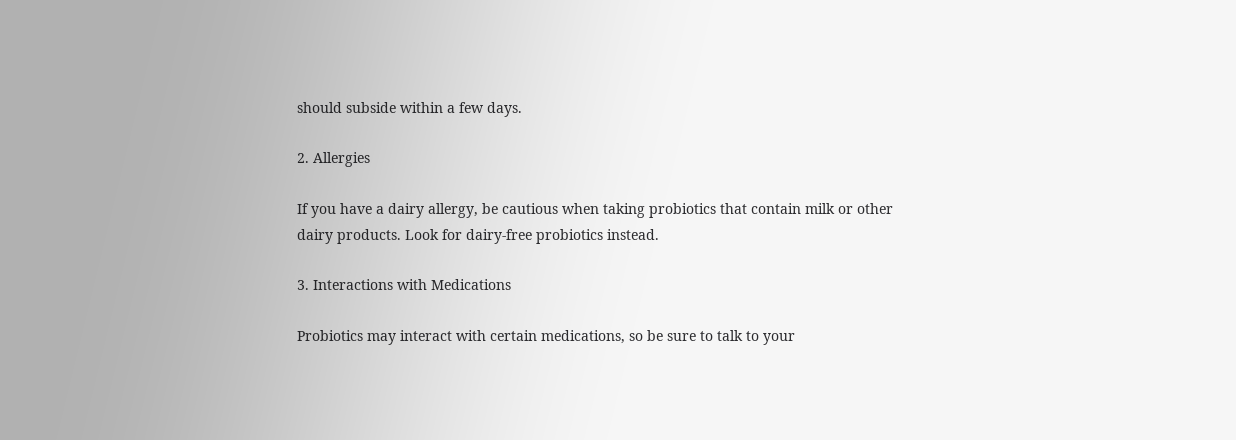should subside within a few days.

2. Allergies

If you have a dairy allergy, be cautious when taking probiotics that contain milk or other dairy products. Look for dairy-free probiotics instead.

3. Interactions with Medications

Probiotics may interact with certain medications, so be sure to talk to your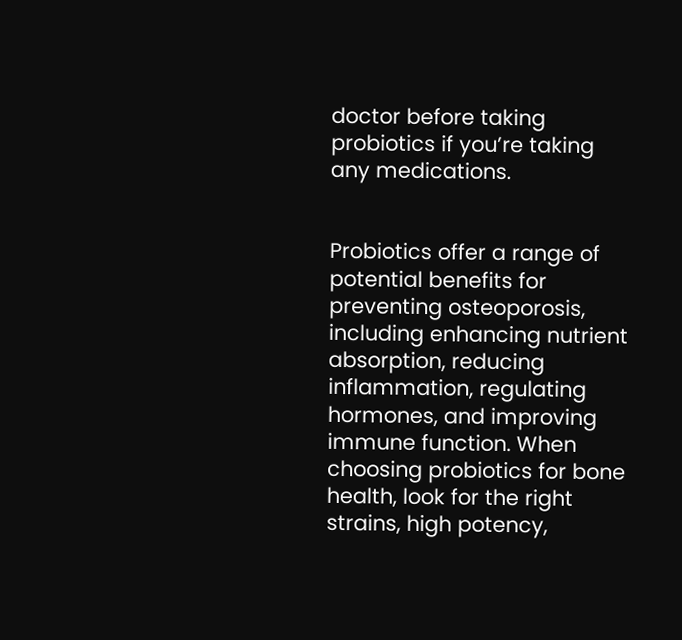doctor before taking probiotics if you’re taking any medications.


Probiotics offer a range of potential benefits for preventing osteoporosis, including enhancing nutrient absorption, reducing inflammation, regulating hormones, and improving immune function. When choosing probiotics for bone health, look for the right strains, high potency,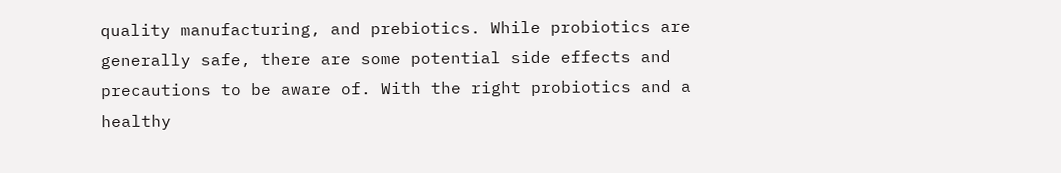quality manufacturing, and prebiotics. While probiotics are generally safe, there are some potential side effects and precautions to be aware of. With the right probiotics and a healthy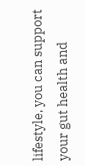lifestyle, you can support your gut health and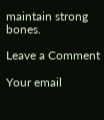maintain strong bones.

Leave a Comment

Your email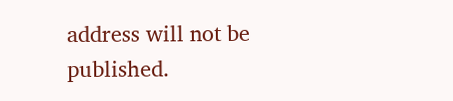address will not be published.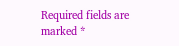Required fields are marked *